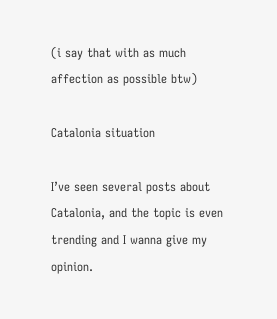(i say that with as much affection as possible btw)

Catalonia situation

I’ve seen several posts about Catalonia, and the topic is even trending and I wanna give my opinion.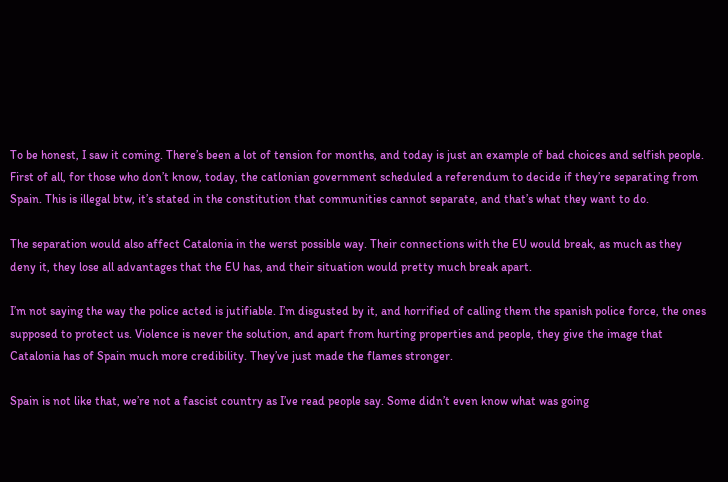To be honest, I saw it coming. There’s been a lot of tension for months, and today is just an example of bad choices and selfish people. First of all, for those who don’t know, today, the catlonian government scheduled a referendum to decide if they’re separating from Spain. This is illegal btw, it’s stated in the constitution that communities cannot separate, and that’s what they want to do.

The separation would also affect Catalonia in the werst possible way. Their connections with the EU would break, as much as they deny it, they lose all advantages that the EU has, and their situation would pretty much break apart.

I’m not saying the way the police acted is jutifiable. I’m disgusted by it, and horrified of calling them the spanish police force, the ones supposed to protect us. Violence is never the solution, and apart from hurting properties and people, they give the image that Catalonia has of Spain much more credibility. They’ve just made the flames stronger.

Spain is not like that, we’re not a fascist country as I’ve read people say. Some didn’t even know what was going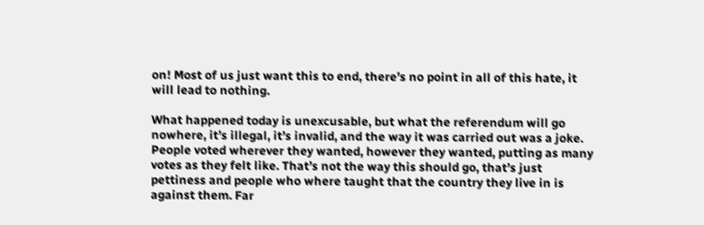on! Most of us just want this to end, there’s no point in all of this hate, it will lead to nothing.

What happened today is unexcusable, but what the referendum will go nowhere, it’s illegal, it’s invalid, and the way it was carried out was a joke. People voted wherever they wanted, however they wanted, putting as many votes as they felt like. That’s not the way this should go, that’s just pettiness and people who where taught that the country they live in is against them. Far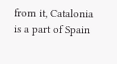from it, Catalonia is a part of Spain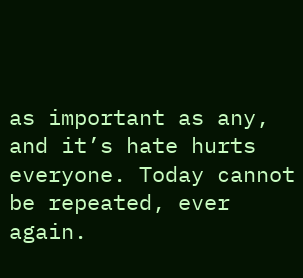as important as any, and it’s hate hurts everyone. Today cannot be repeated, ever again.